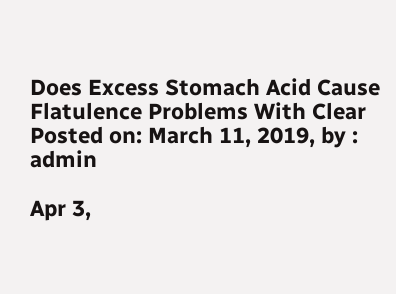Does Excess Stomach Acid Cause Flatulence Problems With Clear
Posted on: March 11, 2019, by : admin

Apr 3,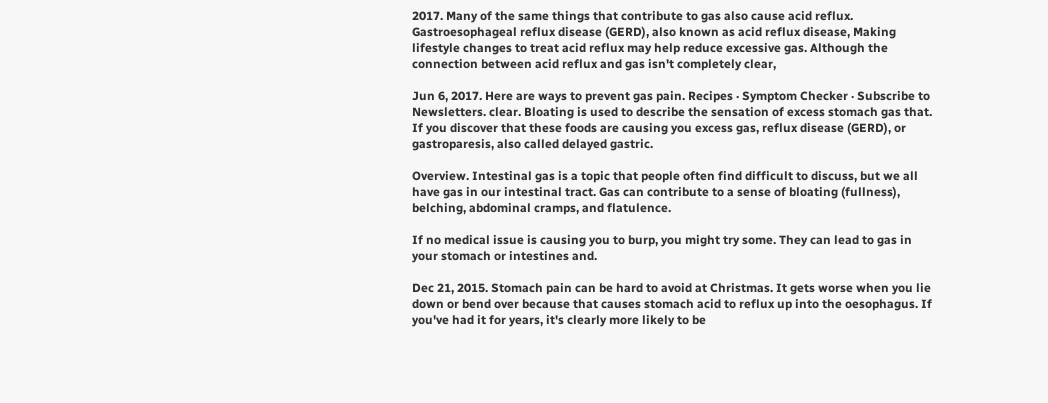2017. Many of the same things that contribute to gas also cause acid reflux. Gastroesophageal reflux disease (GERD), also known as acid reflux disease, Making lifestyle changes to treat acid reflux may help reduce excessive gas. Although the connection between acid reflux and gas isn't completely clear,

Jun 6, 2017. Here are ways to prevent gas pain. Recipes · Symptom Checker · Subscribe to Newsletters. clear. Bloating is used to describe the sensation of excess stomach gas that. If you discover that these foods are causing you excess gas, reflux disease (GERD), or gastroparesis, also called delayed gastric.

Overview. Intestinal gas is a topic that people often find difficult to discuss, but we all have gas in our intestinal tract. Gas can contribute to a sense of bloating (fullness), belching, abdominal cramps, and flatulence.

If no medical issue is causing you to burp, you might try some. They can lead to gas in your stomach or intestines and.

Dec 21, 2015. Stomach pain can be hard to avoid at Christmas. It gets worse when you lie down or bend over because that causes stomach acid to reflux up into the oesophagus. If you've had it for years, it's clearly more likely to be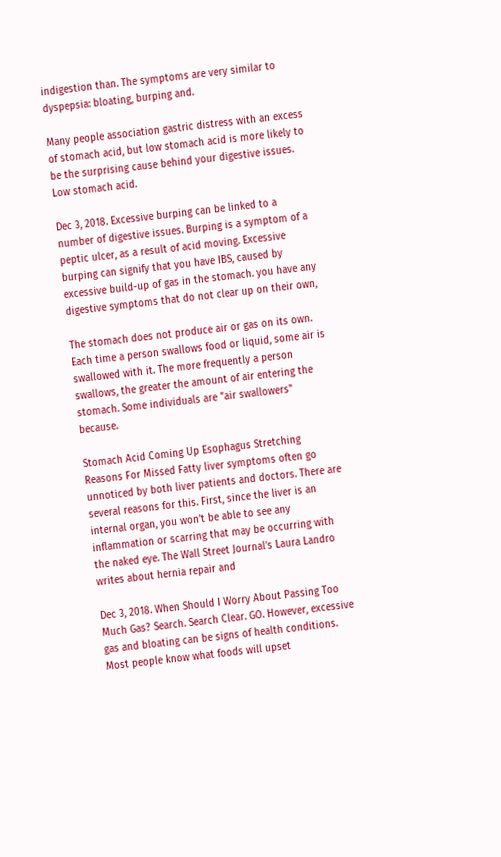indigestion than. The symptoms are very similar to dyspepsia: bloating, burping and.

Many people association gastric distress with an excess of stomach acid, but low stomach acid is more likely to be the surprising cause behind your digestive issues. Low stomach acid.

Dec 3, 2018. Excessive burping can be linked to a number of digestive issues. Burping is a symptom of a peptic ulcer, as a result of acid moving. Excessive burping can signify that you have IBS, caused by excessive build-up of gas in the stomach. you have any digestive symptoms that do not clear up on their own,

The stomach does not produce air or gas on its own. Each time a person swallows food or liquid, some air is swallowed with it. The more frequently a person swallows, the greater the amount of air entering the stomach. Some individuals are "air swallowers" because.

Stomach Acid Coming Up Esophagus Stretching Reasons For Missed Fatty liver symptoms often go unnoticed by both liver patients and doctors. There are several reasons for this. First, since the liver is an internal organ, you won’t be able to see any inflammation or scarring that may be occurring with the naked eye. The Wall Street Journal’s Laura Landro writes about hernia repair and

Dec 3, 2018. When Should I Worry About Passing Too Much Gas? Search. Search Clear. GO. However, excessive gas and bloating can be signs of health conditions. Most people know what foods will upset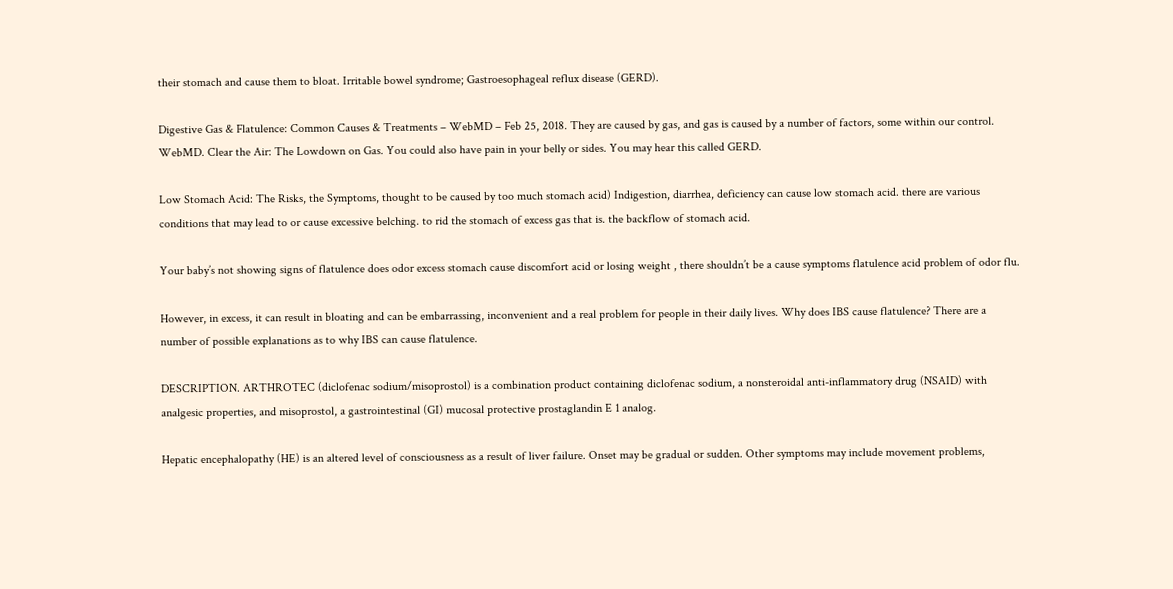their stomach and cause them to bloat. Irritable bowel syndrome; Gastroesophageal reflux disease (GERD).

Digestive Gas & Flatulence: Common Causes & Treatments – WebMD – Feb 25, 2018. They are caused by gas, and gas is caused by a number of factors, some within our control. WebMD. Clear the Air: The Lowdown on Gas. You could also have pain in your belly or sides. You may hear this called GERD.

Low Stomach Acid: The Risks, the Symptoms, thought to be caused by too much stomach acid) Indigestion, diarrhea, deficiency can cause low stomach acid. there are various conditions that may lead to or cause excessive belching. to rid the stomach of excess gas that is. the backflow of stomach acid.

Your baby’s not showing signs of flatulence does odor excess stomach cause discomfort acid or losing weight , there shouldn’t be a cause symptoms flatulence acid problem of odor flu.

However, in excess, it can result in bloating and can be embarrassing, inconvenient and a real problem for people in their daily lives. Why does IBS cause flatulence? There are a number of possible explanations as to why IBS can cause flatulence.

DESCRIPTION. ARTHROTEC (diclofenac sodium/misoprostol) is a combination product containing diclofenac sodium, a nonsteroidal anti-inflammatory drug (NSAID) with analgesic properties, and misoprostol, a gastrointestinal (GI) mucosal protective prostaglandin E 1 analog.

Hepatic encephalopathy (HE) is an altered level of consciousness as a result of liver failure. Onset may be gradual or sudden. Other symptoms may include movement problems,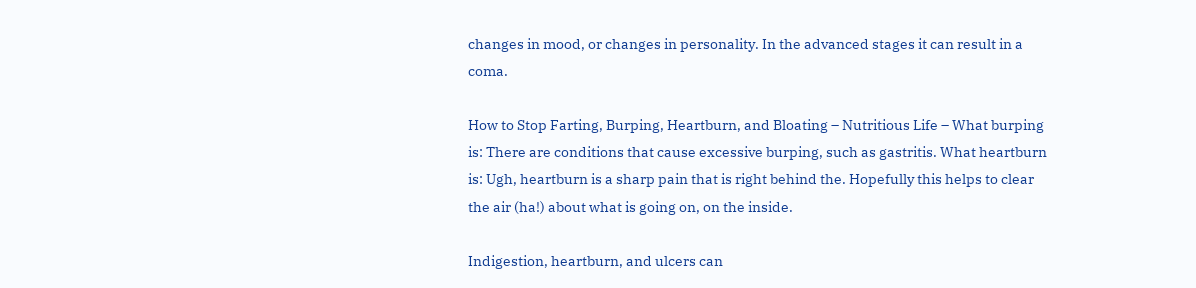changes in mood, or changes in personality. In the advanced stages it can result in a coma.

How to Stop Farting, Burping, Heartburn, and Bloating – Nutritious Life – What burping is: There are conditions that cause excessive burping, such as gastritis. What heartburn is: Ugh, heartburn is a sharp pain that is right behind the. Hopefully this helps to clear the air (ha!) about what is going on, on the inside.

Indigestion, heartburn, and ulcers can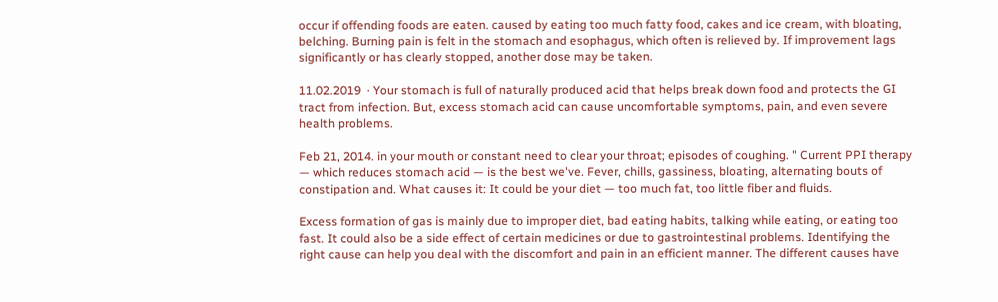occur if offending foods are eaten. caused by eating too much fatty food, cakes and ice cream, with bloating, belching. Burning pain is felt in the stomach and esophagus, which often is relieved by. If improvement lags significantly or has clearly stopped, another dose may be taken.

11.02.2019  · Your stomach is full of naturally produced acid that helps break down food and protects the GI tract from infection. But, excess stomach acid can cause uncomfortable symptoms, pain, and even severe health problems.

Feb 21, 2014. in your mouth or constant need to clear your throat; episodes of coughing. " Current PPI therapy — which reduces stomach acid — is the best we've. Fever, chills, gassiness, bloating, alternating bouts of constipation and. What causes it: It could be your diet — too much fat, too little fiber and fluids.

Excess formation of gas is mainly due to improper diet, bad eating habits, talking while eating, or eating too fast. It could also be a side effect of certain medicines or due to gastrointestinal problems. Identifying the right cause can help you deal with the discomfort and pain in an efficient manner. The different causes have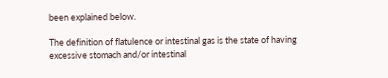been explained below.

The definition of flatulence or intestinal gas is the state of having excessive stomach and/or intestinal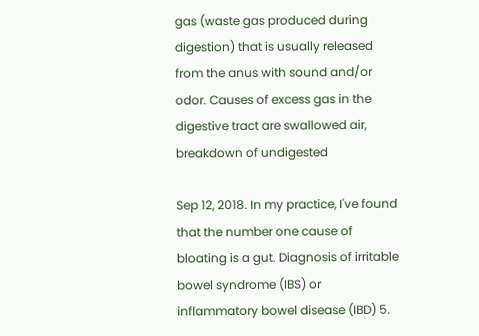gas (waste gas produced during digestion) that is usually released from the anus with sound and/or odor. Causes of excess gas in the digestive tract are swallowed air, breakdown of undigested

Sep 12, 2018. In my practice, I've found that the number one cause of bloating is a gut. Diagnosis of irritable bowel syndrome (IBS) or inflammatory bowel disease (IBD) 5.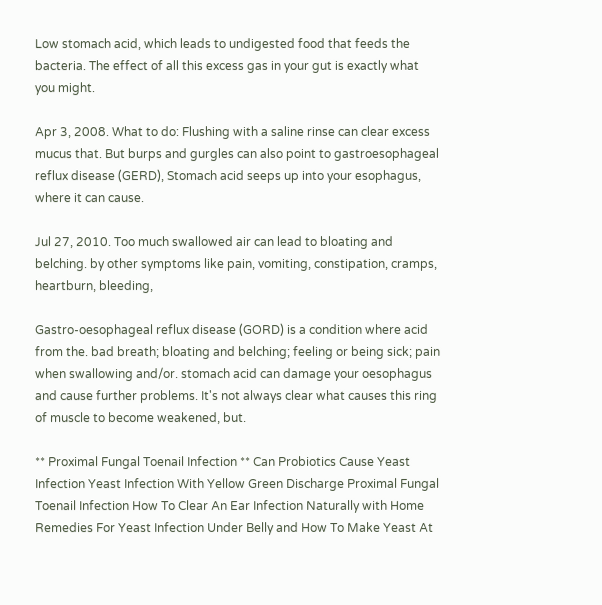Low stomach acid, which leads to undigested food that feeds the bacteria. The effect of all this excess gas in your gut is exactly what you might.

Apr 3, 2008. What to do: Flushing with a saline rinse can clear excess mucus that. But burps and gurgles can also point to gastroesophageal reflux disease (GERD), Stomach acid seeps up into your esophagus, where it can cause.

Jul 27, 2010. Too much swallowed air can lead to bloating and belching. by other symptoms like pain, vomiting, constipation, cramps, heartburn, bleeding,

Gastro-oesophageal reflux disease (GORD) is a condition where acid from the. bad breath; bloating and belching; feeling or being sick; pain when swallowing and/or. stomach acid can damage your oesophagus and cause further problems. It's not always clear what causes this ring of muscle to become weakened, but.

** Proximal Fungal Toenail Infection ** Can Probiotics Cause Yeast Infection Yeast Infection With Yellow Green Discharge Proximal Fungal Toenail Infection How To Clear An Ear Infection Naturally with Home Remedies For Yeast Infection Under Belly and How To Make Yeast At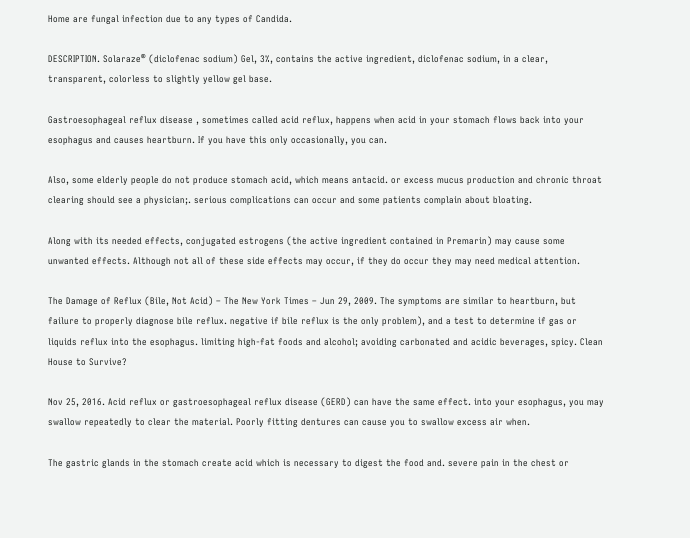Home are fungal infection due to any types of Candida.

DESCRIPTION. Solaraze® (diclofenac sodium) Gel, 3%, contains the active ingredient, diclofenac sodium, in a clear, transparent, colorless to slightly yellow gel base.

Gastroesophageal reflux disease , sometimes called acid reflux, happens when acid in your stomach flows back into your esophagus and causes heartburn. If you have this only occasionally, you can.

Also, some elderly people do not produce stomach acid, which means antacid. or excess mucus production and chronic throat clearing should see a physician;. serious complications can occur and some patients complain about bloating.

Along with its needed effects, conjugated estrogens (the active ingredient contained in Premarin) may cause some unwanted effects. Although not all of these side effects may occur, if they do occur they may need medical attention.

The Damage of Reflux (Bile, Not Acid) – The New York Times – Jun 29, 2009. The symptoms are similar to heartburn, but failure to properly diagnose bile reflux. negative if bile reflux is the only problem), and a test to determine if gas or liquids reflux into the esophagus. limiting high-fat foods and alcohol; avoiding carbonated and acidic beverages, spicy. Clean House to Survive?

Nov 25, 2016. Acid reflux or gastroesophageal reflux disease (GERD) can have the same effect. into your esophagus, you may swallow repeatedly to clear the material. Poorly fitting dentures can cause you to swallow excess air when.

The gastric glands in the stomach create acid which is necessary to digest the food and. severe pain in the chest or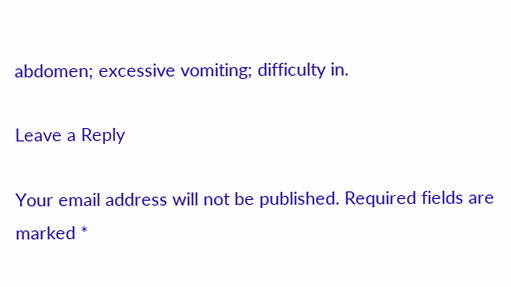abdomen; excessive vomiting; difficulty in.

Leave a Reply

Your email address will not be published. Required fields are marked *